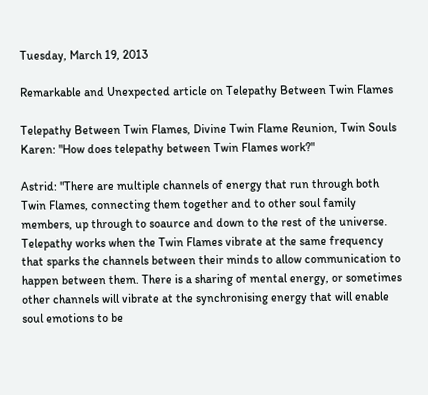Tuesday, March 19, 2013

Remarkable and Unexpected article on Telepathy Between Twin Flames

Telepathy Between Twin Flames, Divine Twin Flame Reunion, Twin Souls
Karen: "How does telepathy between Twin Flames work?"

Astrid: "There are multiple channels of energy that run through both Twin Flames, connecting them together and to other soul family members, up through to soaurce and down to the rest of the universe. Telepathy works when the Twin Flames vibrate at the same frequency that sparks the channels between their minds to allow communication to happen between them. There is a sharing of mental energy, or sometimes other channels will vibrate at the synchronising energy that will enable soul emotions to be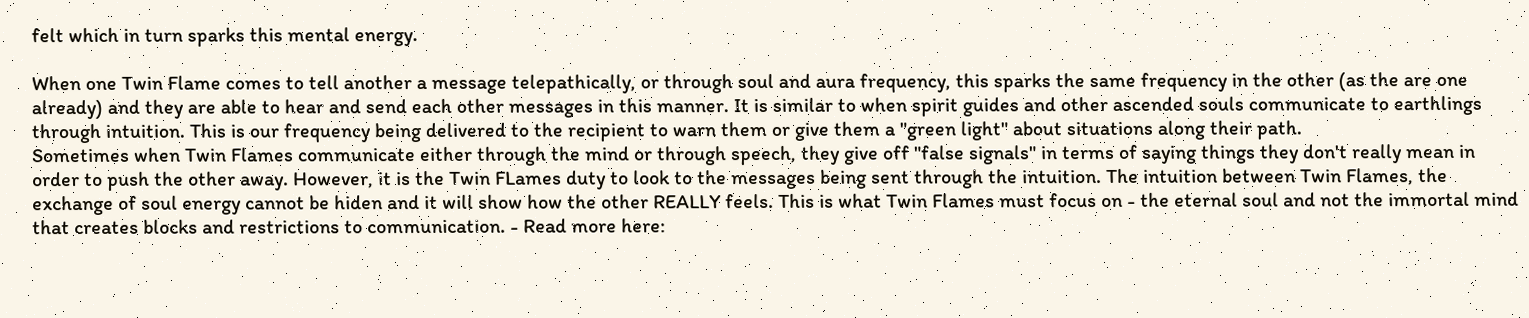felt which in turn sparks this mental energy.

When one Twin Flame comes to tell another a message telepathically, or through soul and aura frequency, this sparks the same frequency in the other (as the are one already) and they are able to hear and send each other messages in this manner. It is similar to when spirit guides and other ascended souls communicate to earthlings through intuition. This is our frequency being delivered to the recipient to warn them or give them a "green light" about situations along their path.
Sometimes when Twin Flames communicate either through the mind or through speech, they give off "false signals" in terms of saying things they don't really mean in order to push the other away. However, it is the Twin FLames duty to look to the messages being sent through the intuition. The intuition between Twin Flames, the exchange of soul energy cannot be hiden and it will show how the other REALLY feels. This is what Twin Flames must focus on - the eternal soul and not the immortal mind that creates blocks and restrictions to communication. - Read more here: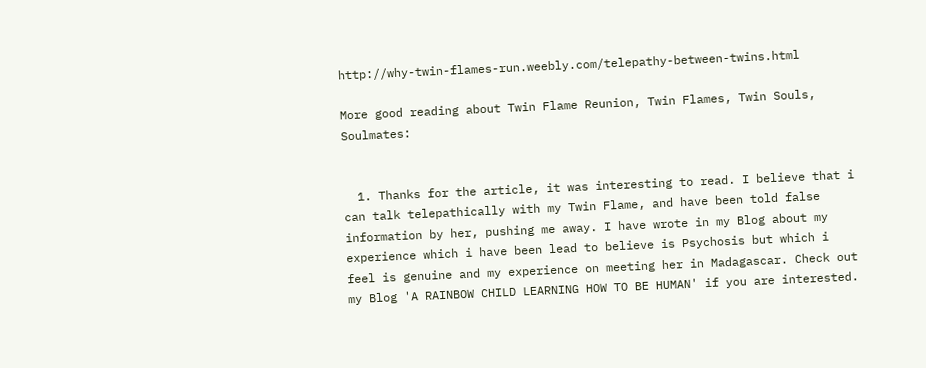http://why-twin-flames-run.weebly.com/telepathy-between-twins.html

More good reading about Twin Flame Reunion, Twin Flames, Twin Souls, Soulmates:


  1. Thanks for the article, it was interesting to read. I believe that i can talk telepathically with my Twin Flame, and have been told false information by her, pushing me away. I have wrote in my Blog about my experience which i have been lead to believe is Psychosis but which i feel is genuine and my experience on meeting her in Madagascar. Check out my Blog 'A RAINBOW CHILD LEARNING HOW TO BE HUMAN' if you are interested.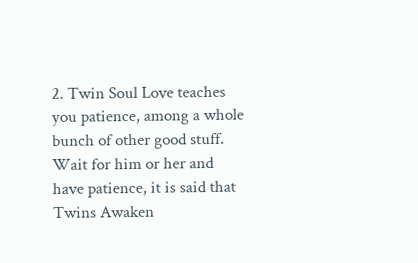2. Twin Soul Love teaches you patience, among a whole bunch of other good stuff. Wait for him or her and have patience, it is said that Twins Awaken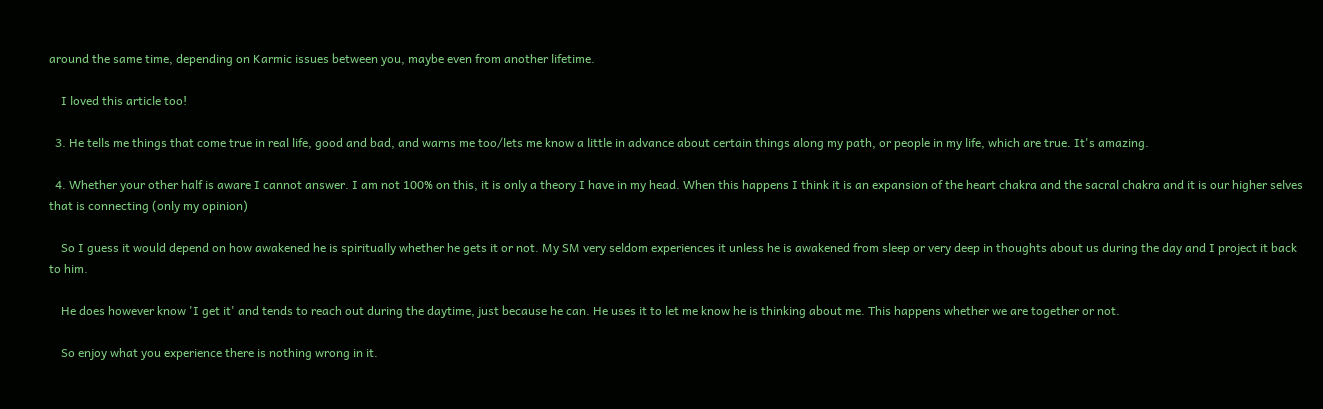around the same time, depending on Karmic issues between you, maybe even from another lifetime.

    I loved this article too!

  3. He tells me things that come true in real life, good and bad, and warns me too/lets me know a little in advance about certain things along my path, or people in my life, which are true. It's amazing.

  4. Whether your other half is aware I cannot answer. I am not 100% on this, it is only a theory I have in my head. When this happens I think it is an expansion of the heart chakra and the sacral chakra and it is our higher selves that is connecting (only my opinion)

    So I guess it would depend on how awakened he is spiritually whether he gets it or not. My SM very seldom experiences it unless he is awakened from sleep or very deep in thoughts about us during the day and I project it back to him.

    He does however know 'I get it' and tends to reach out during the daytime, just because he can. He uses it to let me know he is thinking about me. This happens whether we are together or not.

    So enjoy what you experience there is nothing wrong in it.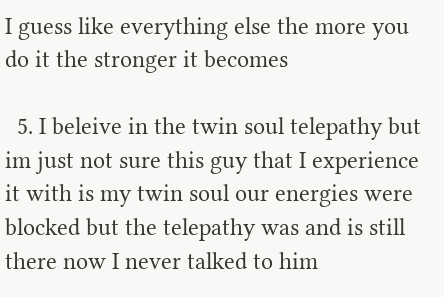I guess like everything else the more you do it the stronger it becomes

  5. I beleive in the twin soul telepathy but im just not sure this guy that I experience it with is my twin soul our energies were blocked but the telepathy was and is still there now I never talked to him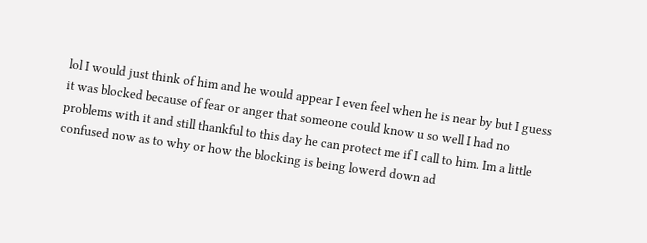lol I would just think of him and he would appear I even feel when he is near by but I guess it was blocked because of fear or anger that someone could know u so well I had no problems with it and still thankful to this day he can protect me if I call to him. Im a little confused now as to why or how the blocking is being lowerd down ad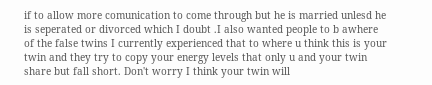if to allow more comunication to come through but he is married unlesd he is seperated or divorced which I doubt .I also wanted people to b awhere of the false twins I currently experienced that to where u think this is your twin and they try to copy your energy levels that only u and your twin share but fall short. Don't worry I think your twin will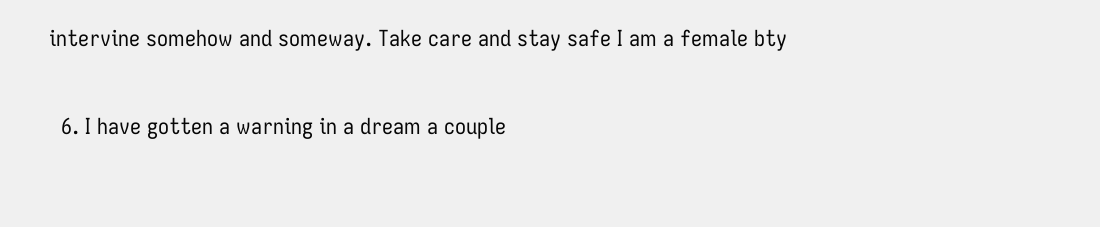intervine somehow and someway. Take care and stay safe I am a female bty

  6. I have gotten a warning in a dream a couple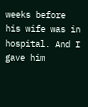weeks before his wife was in hospital. And I gave him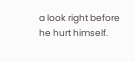a look right before he hurt himself.